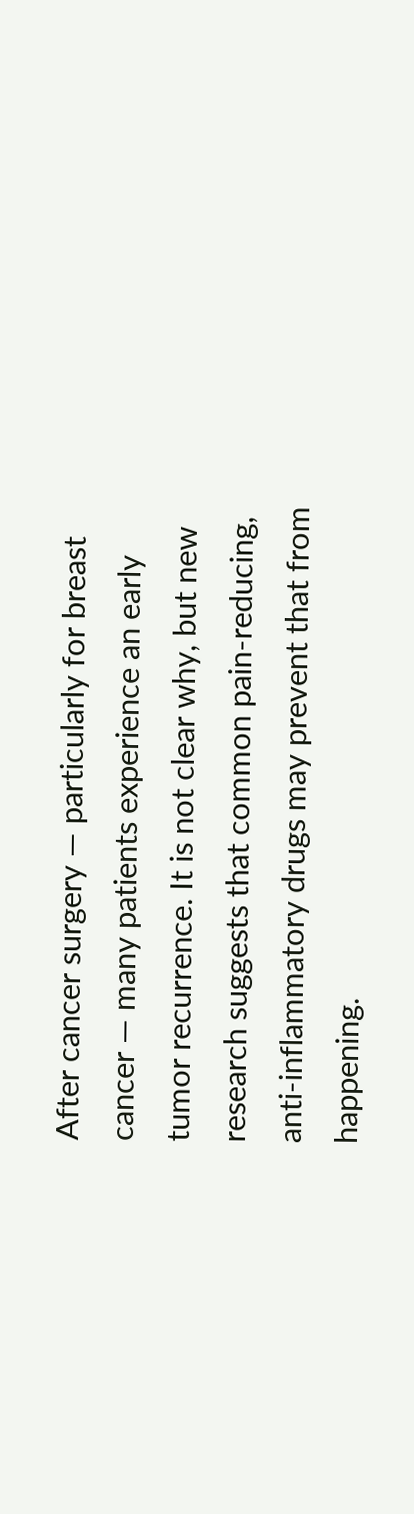After cancer surgery — particularly for breast cancer — many patients experience an early tumor recurrence. It is not clear why, but new research suggests that common pain-reducing, anti-inflammatory drugs may prevent that from happening.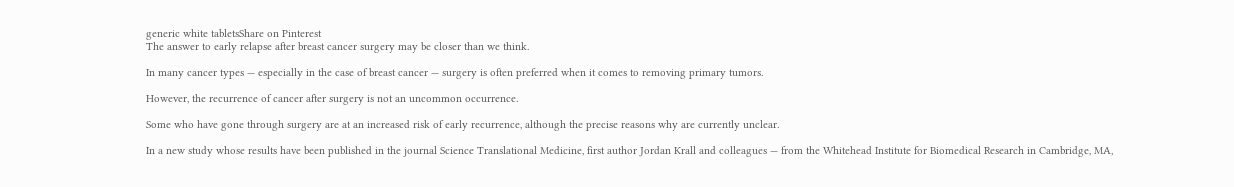generic white tabletsShare on Pinterest
The answer to early relapse after breast cancer surgery may be closer than we think.

In many cancer types — especially in the case of breast cancer — surgery is often preferred when it comes to removing primary tumors.

However, the recurrence of cancer after surgery is not an uncommon occurrence.

Some who have gone through surgery are at an increased risk of early recurrence, although the precise reasons why are currently unclear.

In a new study whose results have been published in the journal Science Translational Medicine, first author Jordan Krall and colleagues — from the Whitehead Institute for Biomedical Research in Cambridge, MA,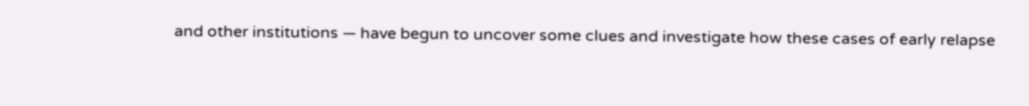and other institutions — have begun to uncover some clues and investigate how these cases of early relapse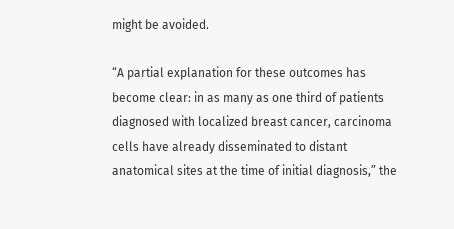might be avoided.

“A partial explanation for these outcomes has become clear: in as many as one third of patients diagnosed with localized breast cancer, carcinoma cells have already disseminated to distant anatomical sites at the time of initial diagnosis,” the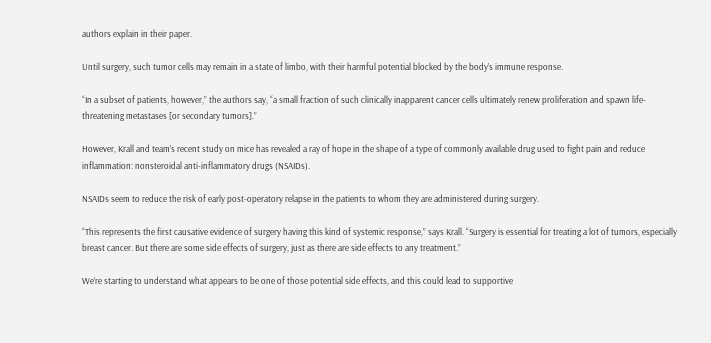authors explain in their paper.

Until surgery, such tumor cells may remain in a state of limbo, with their harmful potential blocked by the body’s immune response.

“In a subset of patients, however,” the authors say, “a small fraction of such clinically inapparent cancer cells ultimately renew proliferation and spawn life-threatening metastases [or secondary tumors].”

However, Krall and team’s recent study on mice has revealed a ray of hope in the shape of a type of commonly available drug used to fight pain and reduce inflammation: nonsteroidal anti-inflammatory drugs (NSAIDs).

NSAIDs seem to reduce the risk of early post-operatory relapse in the patients to whom they are administered during surgery.

“This represents the first causative evidence of surgery having this kind of systemic response,” says Krall. “Surgery is essential for treating a lot of tumors, especially breast cancer. But there are some side effects of surgery, just as there are side effects to any treatment.”

We’re starting to understand what appears to be one of those potential side effects, and this could lead to supportive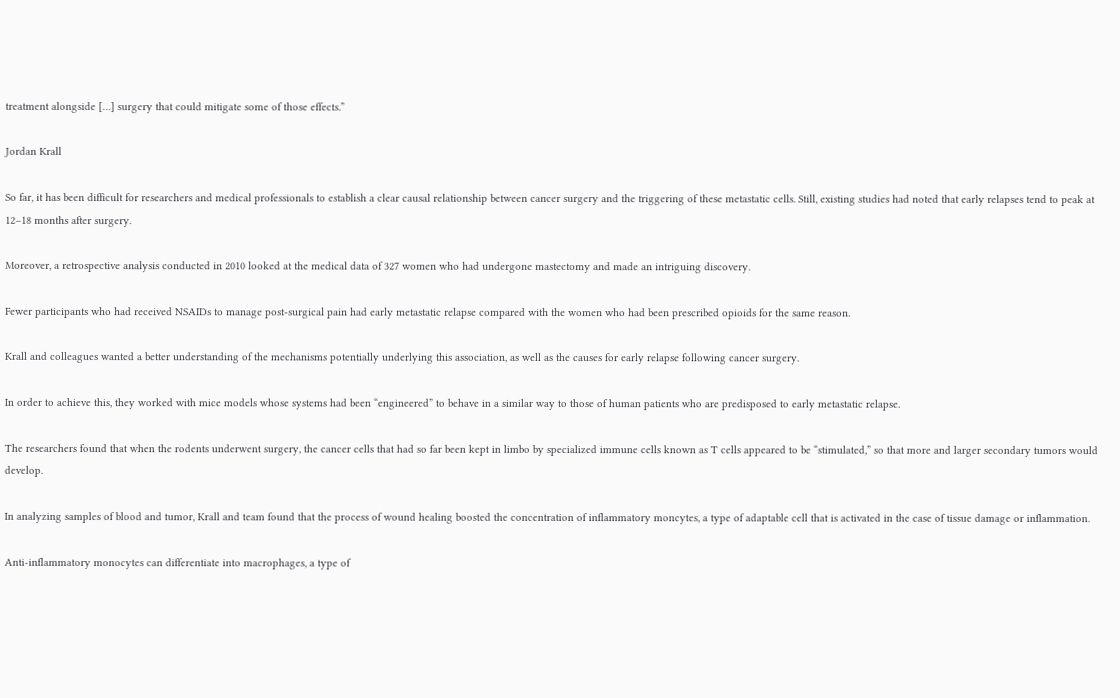treatment alongside […] surgery that could mitigate some of those effects.”

Jordan Krall

So far, it has been difficult for researchers and medical professionals to establish a clear causal relationship between cancer surgery and the triggering of these metastatic cells. Still, existing studies had noted that early relapses tend to peak at 12–18 months after surgery.

Moreover, a retrospective analysis conducted in 2010 looked at the medical data of 327 women who had undergone mastectomy and made an intriguing discovery.

Fewer participants who had received NSAIDs to manage post-surgical pain had early metastatic relapse compared with the women who had been prescribed opioids for the same reason.

Krall and colleagues wanted a better understanding of the mechanisms potentially underlying this association, as well as the causes for early relapse following cancer surgery.

In order to achieve this, they worked with mice models whose systems had been “engineered” to behave in a similar way to those of human patients who are predisposed to early metastatic relapse.

The researchers found that when the rodents underwent surgery, the cancer cells that had so far been kept in limbo by specialized immune cells known as T cells appeared to be “stimulated,” so that more and larger secondary tumors would develop.

In analyzing samples of blood and tumor, Krall and team found that the process of wound healing boosted the concentration of inflammatory moncytes, a type of adaptable cell that is activated in the case of tissue damage or inflammation.

Anti-inflammatory monocytes can differentiate into macrophages, a type of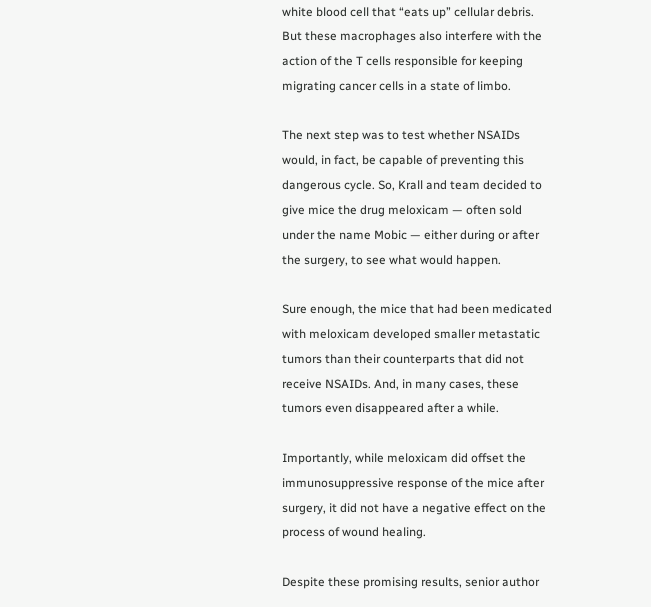white blood cell that “eats up” cellular debris. But these macrophages also interfere with the action of the T cells responsible for keeping migrating cancer cells in a state of limbo.

The next step was to test whether NSAIDs would, in fact, be capable of preventing this dangerous cycle. So, Krall and team decided to give mice the drug meloxicam — often sold under the name Mobic — either during or after the surgery, to see what would happen.

Sure enough, the mice that had been medicated with meloxicam developed smaller metastatic tumors than their counterparts that did not receive NSAIDs. And, in many cases, these tumors even disappeared after a while.

Importantly, while meloxicam did offset the immunosuppressive response of the mice after surgery, it did not have a negative effect on the process of wound healing.

Despite these promising results, senior author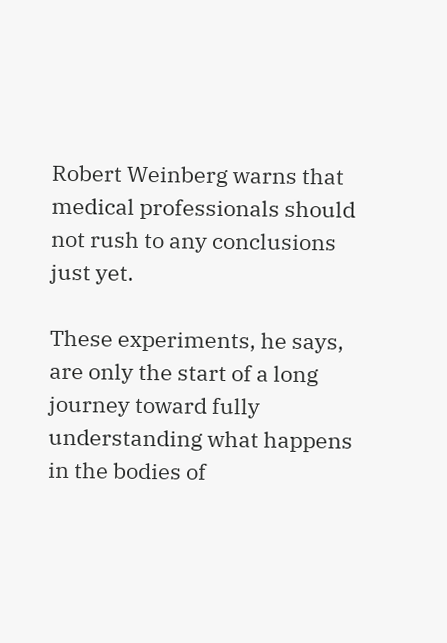Robert Weinberg warns that medical professionals should not rush to any conclusions just yet.

These experiments, he says, are only the start of a long journey toward fully understanding what happens in the bodies of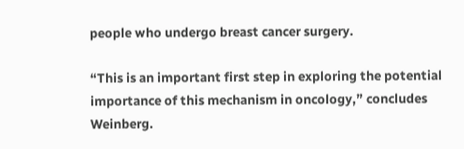people who undergo breast cancer surgery.

“This is an important first step in exploring the potential importance of this mechanism in oncology,” concludes Weinberg.